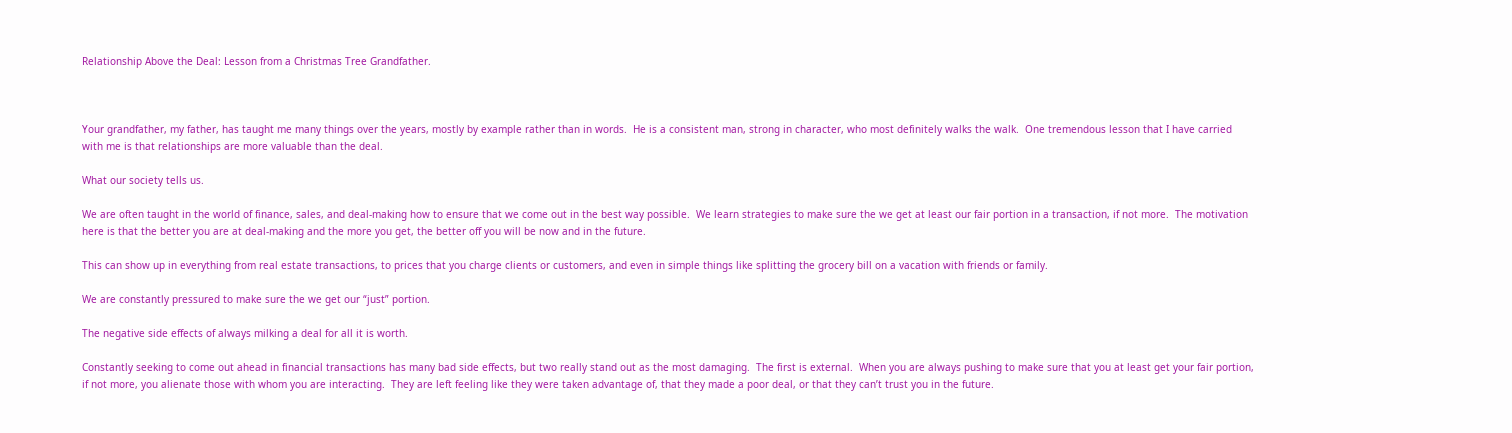Relationship Above the Deal: Lesson from a Christmas Tree Grandfather.



Your grandfather, my father, has taught me many things over the years, mostly by example rather than in words.  He is a consistent man, strong in character, who most definitely walks the walk.  One tremendous lesson that I have carried with me is that relationships are more valuable than the deal.

What our society tells us.

We are often taught in the world of finance, sales, and deal-making how to ensure that we come out in the best way possible.  We learn strategies to make sure the we get at least our fair portion in a transaction, if not more.  The motivation here is that the better you are at deal-making and the more you get, the better off you will be now and in the future.

This can show up in everything from real estate transactions, to prices that you charge clients or customers, and even in simple things like splitting the grocery bill on a vacation with friends or family.

We are constantly pressured to make sure the we get our “just” portion.

The negative side effects of always milking a deal for all it is worth.

Constantly seeking to come out ahead in financial transactions has many bad side effects, but two really stand out as the most damaging.  The first is external.  When you are always pushing to make sure that you at least get your fair portion, if not more, you alienate those with whom you are interacting.  They are left feeling like they were taken advantage of, that they made a poor deal, or that they can’t trust you in the future.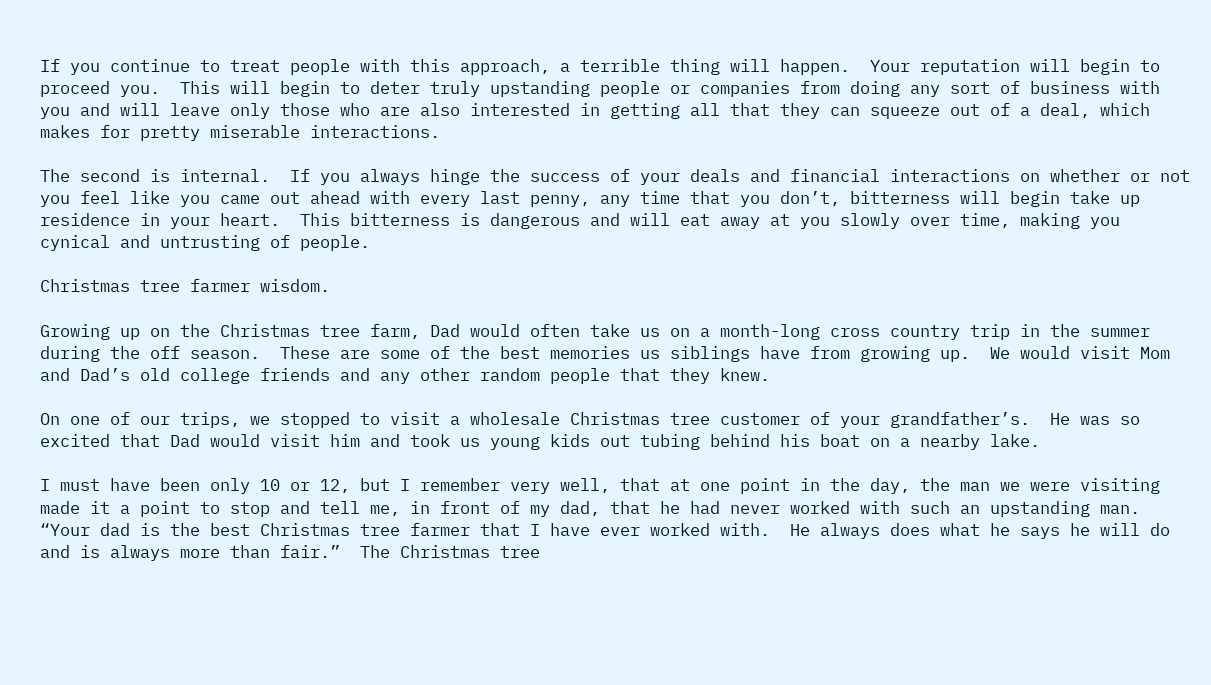If you continue to treat people with this approach, a terrible thing will happen.  Your reputation will begin to proceed you.  This will begin to deter truly upstanding people or companies from doing any sort of business with you and will leave only those who are also interested in getting all that they can squeeze out of a deal, which makes for pretty miserable interactions.

The second is internal.  If you always hinge the success of your deals and financial interactions on whether or not you feel like you came out ahead with every last penny, any time that you don’t, bitterness will begin take up residence in your heart.  This bitterness is dangerous and will eat away at you slowly over time, making you cynical and untrusting of people.

Christmas tree farmer wisdom.

Growing up on the Christmas tree farm, Dad would often take us on a month-long cross country trip in the summer during the off season.  These are some of the best memories us siblings have from growing up.  We would visit Mom and Dad’s old college friends and any other random people that they knew.

On one of our trips, we stopped to visit a wholesale Christmas tree customer of your grandfather’s.  He was so excited that Dad would visit him and took us young kids out tubing behind his boat on a nearby lake.

I must have been only 10 or 12, but I remember very well, that at one point in the day, the man we were visiting made it a point to stop and tell me, in front of my dad, that he had never worked with such an upstanding man.  “Your dad is the best Christmas tree farmer that I have ever worked with.  He always does what he says he will do and is always more than fair.”  The Christmas tree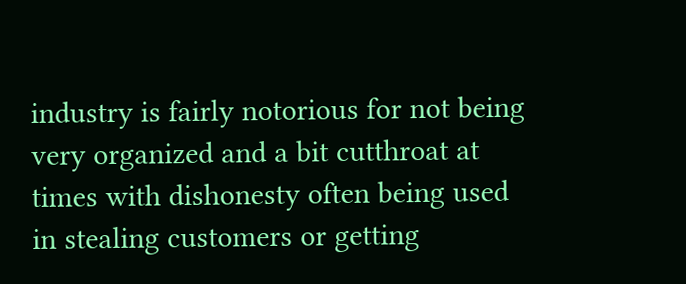industry is fairly notorious for not being very organized and a bit cutthroat at times with dishonesty often being used in stealing customers or getting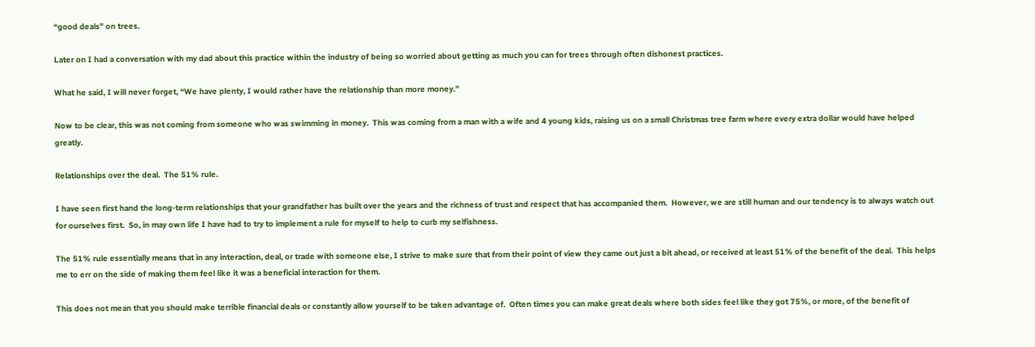“good deals” on trees.

Later on I had a conversation with my dad about this practice within the industry of being so worried about getting as much you can for trees through often dishonest practices.

What he said, I will never forget, “We have plenty, I would rather have the relationship than more money.”

Now to be clear, this was not coming from someone who was swimming in money.  This was coming from a man with a wife and 4 young kids, raising us on a small Christmas tree farm where every extra dollar would have helped greatly.

Relationships over the deal.  The 51% rule.

I have seen first hand the long-term relationships that your grandfather has built over the years and the richness of trust and respect that has accompanied them.  However, we are still human and our tendency is to always watch out for ourselves first.  So, in may own life I have had to try to implement a rule for myself to help to curb my selfishness.

The 51% rule essentially means that in any interaction, deal, or trade with someone else, I strive to make sure that from their point of view they came out just a bit ahead, or received at least 51% of the benefit of the deal.  This helps me to err on the side of making them feel like it was a beneficial interaction for them.

This does not mean that you should make terrible financial deals or constantly allow yourself to be taken advantage of.  Often times you can make great deals where both sides feel like they got 75%, or more, of the benefit of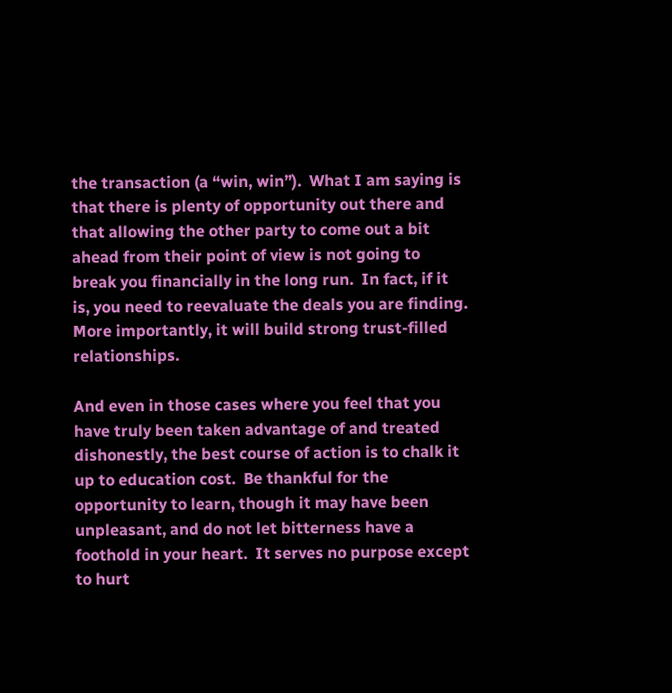the transaction (a “win, win”).  What I am saying is that there is plenty of opportunity out there and that allowing the other party to come out a bit ahead from their point of view is not going to break you financially in the long run.  In fact, if it is, you need to reevaluate the deals you are finding.  More importantly, it will build strong trust-filled relationships.

And even in those cases where you feel that you have truly been taken advantage of and treated dishonestly, the best course of action is to chalk it up to education cost.  Be thankful for the opportunity to learn, though it may have been unpleasant, and do not let bitterness have a foothold in your heart.  It serves no purpose except to hurt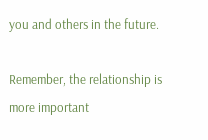you and others in the future.

Remember, the relationship is more important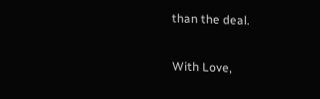than the deal.

With Love,